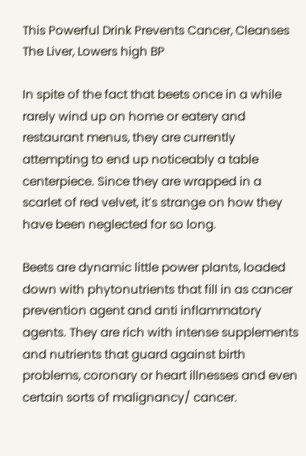This Powerful Drink Prevents Cancer, Cleanses The Liver, Lowers high BP

In spite of the fact that beets once in a while rarely wind up on home or eatery and restaurant menus, they are currently attempting to end up noticeably a table centerpiece. Since they are wrapped in a scarlet of red velvet, it’s strange on how they have been neglected for so long.

Beets are dynamic little power plants, loaded down with phytonutrients that fill in as cancer prevention agent and anti inflammatory agents. They are rich with intense supplements and nutrients that guard against birth problems, coronary or heart illnesses and even certain sorts of malignancy/ cancer.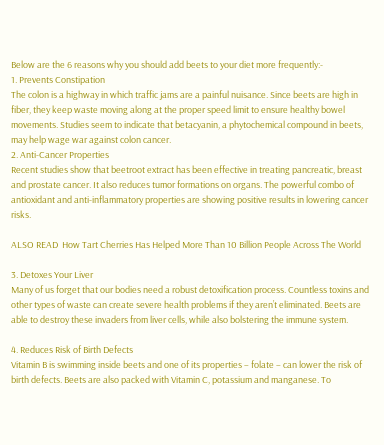Below are the 6 reasons why you should add beets to your diet more frequently:-
1. Prevents Constipation
The colon is a highway in which traffic jams are a painful nuisance. Since beets are high in fiber, they keep waste moving along at the proper speed limit to ensure healthy bowel movements. Studies seem to indicate that betacyanin, a phytochemical compound in beets, may help wage war against colon cancer.
2. Anti-Cancer Properties
Recent studies show that beetroot extract has been effective in treating pancreatic, breast and prostate cancer. It also reduces tumor formations on organs. The powerful combo of antioxidant and anti-inflammatory properties are showing positive results in lowering cancer risks.

ALSO READ  How Tart Cherries Has Helped More Than 10 Billion People Across The World

3. Detoxes Your Liver
Many of us forget that our bodies need a robust detoxification process. Countless toxins and other types of waste can create severe health problems if they aren’t eliminated. Beets are able to destroy these invaders from liver cells, while also bolstering the immune system.

4. Reduces Risk of Birth Defects
Vitamin B is swimming inside beets and one of its properties – folate – can lower the risk of birth defects. Beets are also packed with Vitamin C, potassium and manganese. To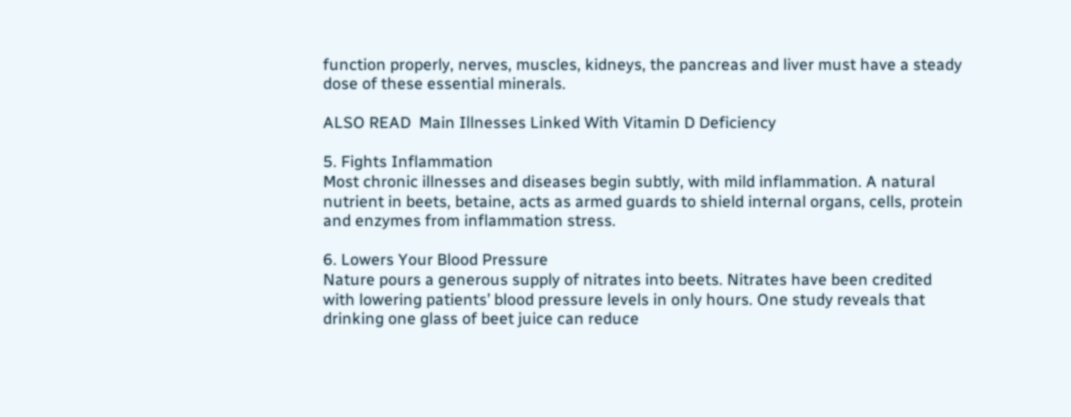function properly, nerves, muscles, kidneys, the pancreas and liver must have a steady dose of these essential minerals.

ALSO READ  Main Illnesses Linked With Vitamin D Deficiency

5. Fights Inflammation
Most chronic illnesses and diseases begin subtly, with mild inflammation. A natural nutrient in beets, betaine, acts as armed guards to shield internal organs, cells, protein and enzymes from inflammation stress.

6. Lowers Your Blood Pressure
Nature pours a generous supply of nitrates into beets. Nitrates have been credited with lowering patients’ blood pressure levels in only hours. One study reveals that drinking one glass of beet juice can reduce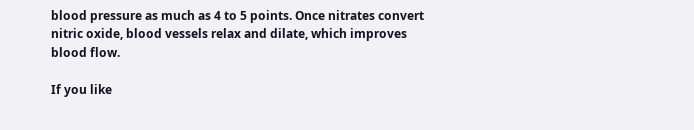blood pressure as much as 4 to 5 points. Once nitrates convert nitric oxide, blood vessels relax and dilate, which improves blood flow.

If you like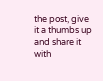the post, give it a thumbs up and share it with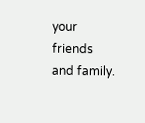your friends and family.